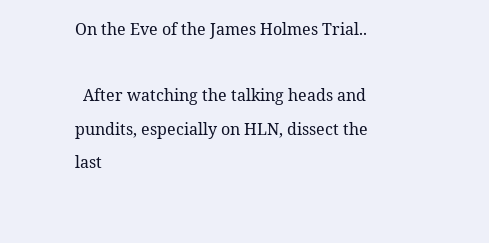On the Eve of the James Holmes Trial..

  After watching the talking heads and pundits, especially on HLN, dissect the last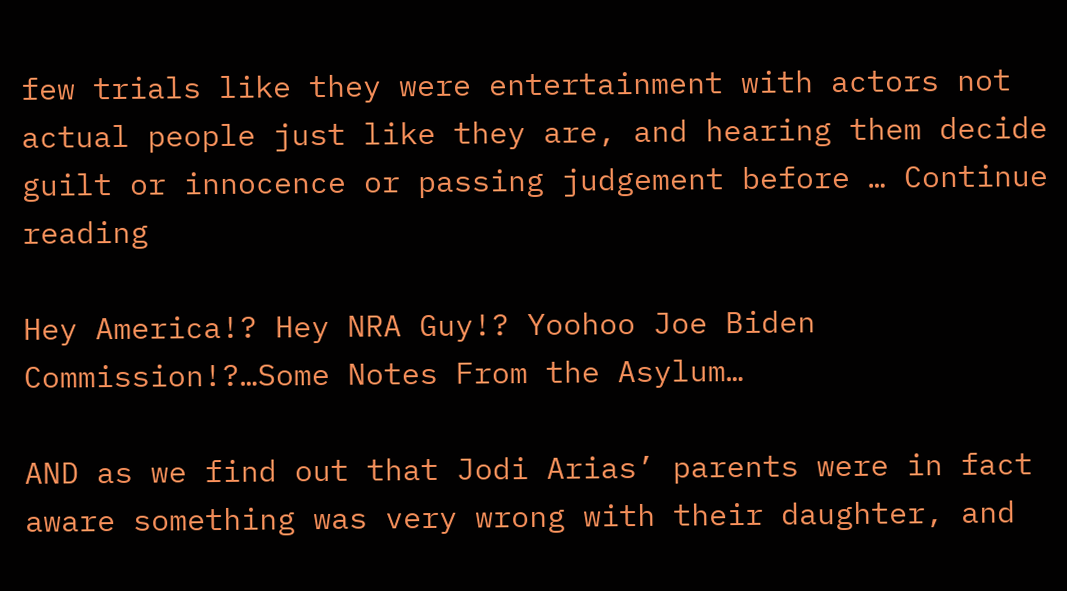few trials like they were entertainment with actors not actual people just like they are, and hearing them decide guilt or innocence or passing judgement before … Continue reading

Hey America!? Hey NRA Guy!? Yoohoo Joe Biden Commission!?…Some Notes From the Asylum…

AND as we find out that Jodi Arias’ parents were in fact aware something was very wrong with their daughter, and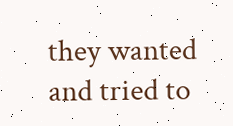they wanted and tried to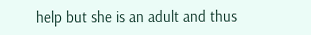help but she is an adult and thus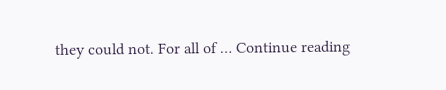they could not. For all of … Continue reading